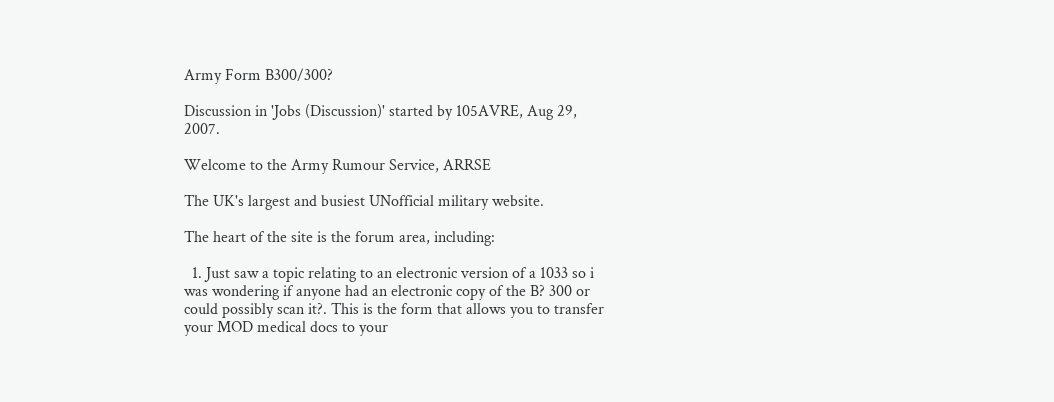Army Form B300/300?

Discussion in 'Jobs (Discussion)' started by 105AVRE, Aug 29, 2007.

Welcome to the Army Rumour Service, ARRSE

The UK's largest and busiest UNofficial military website.

The heart of the site is the forum area, including:

  1. Just saw a topic relating to an electronic version of a 1033 so i was wondering if anyone had an electronic copy of the B? 300 or could possibly scan it?. This is the form that allows you to transfer your MOD medical docs to your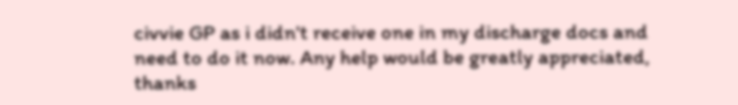civvie GP as i didn't receive one in my discharge docs and need to do it now. Any help would be greatly appreciated, thanks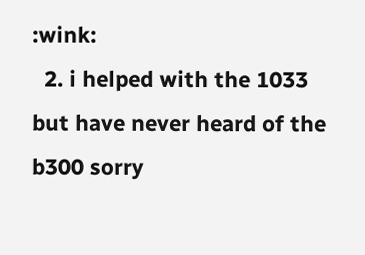:wink:
  2. i helped with the 1033 but have never heard of the b300 sorry